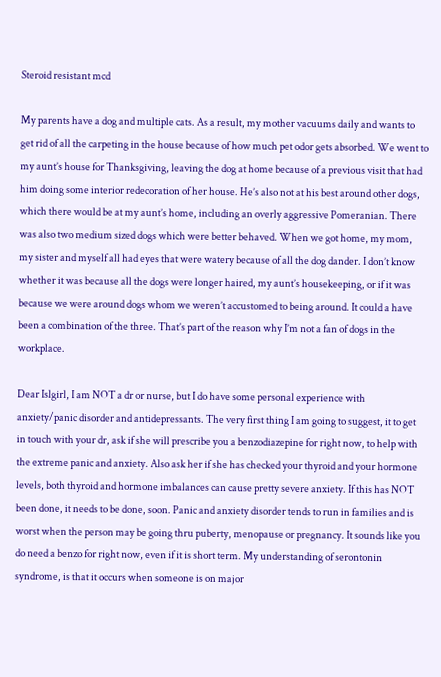Steroid resistant mcd

My parents have a dog and multiple cats. As a result, my mother vacuums daily and wants to get rid of all the carpeting in the house because of how much pet odor gets absorbed. We went to my aunt’s house for Thanksgiving, leaving the dog at home because of a previous visit that had him doing some interior redecoration of her house. He’s also not at his best around other dogs, which there would be at my aunt’s home, including an overly aggressive Pomeranian. There was also two medium sized dogs which were better behaved. When we got home, my mom, my sister and myself all had eyes that were watery because of all the dog dander. I don’t know whether it was because all the dogs were longer haired, my aunt’s housekeeping, or if it was because we were around dogs whom we weren’t accustomed to being around. It could a have been a combination of the three. That’s part of the reason why I’m not a fan of dogs in the workplace.

Dear Islgirl, I am NOT a dr or nurse, but I do have some personal experience with anxiety/panic disorder and antidepressants. The very first thing I am going to suggest, it to get in touch with your dr, ask if she will prescribe you a benzodiazepine for right now, to help with the extreme panic and anxiety. Also ask her if she has checked your thyroid and your hormone levels, both thyroid and hormone imbalances can cause pretty severe anxiety. If this has NOT been done, it needs to be done, soon. Panic and anxiety disorder tends to run in families and is worst when the person may be going thru puberty, menopause or pregnancy. It sounds like you do need a benzo for right now, even if it is short term. My understanding of serontonin syndrome, is that it occurs when someone is on major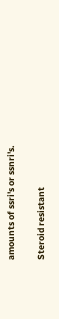amounts of ssri's or ssnri's.

Steroid resistant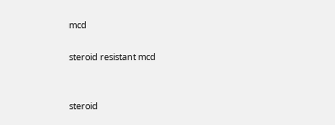mcd

steroid resistant mcd


steroid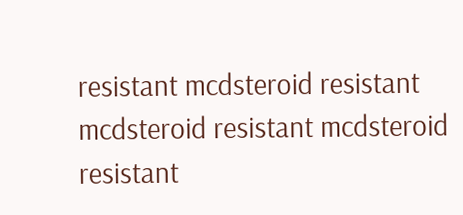resistant mcdsteroid resistant mcdsteroid resistant mcdsteroid resistant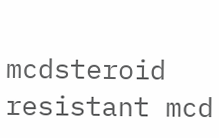mcdsteroid resistant mcd